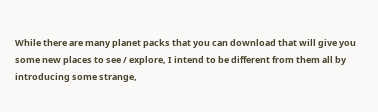While there are many planet packs that you can download that will give you some new places to see / explore, I intend to be different from them all by introducing some strange,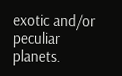exotic and/or peculiar planets.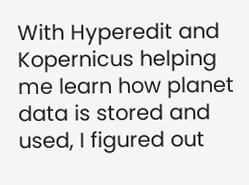With Hyperedit and Kopernicus helping me learn how planet data is stored and used, I figured out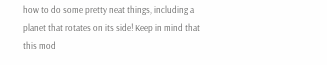how to do some pretty neat things, including a planet that rotates on its side! Keep in mind that this mod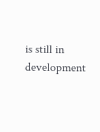is still in development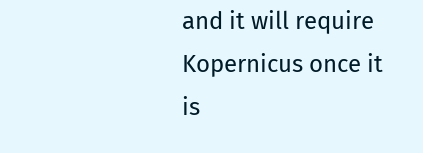and it will require Kopernicus once it is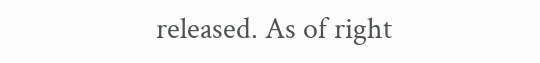released. As of right